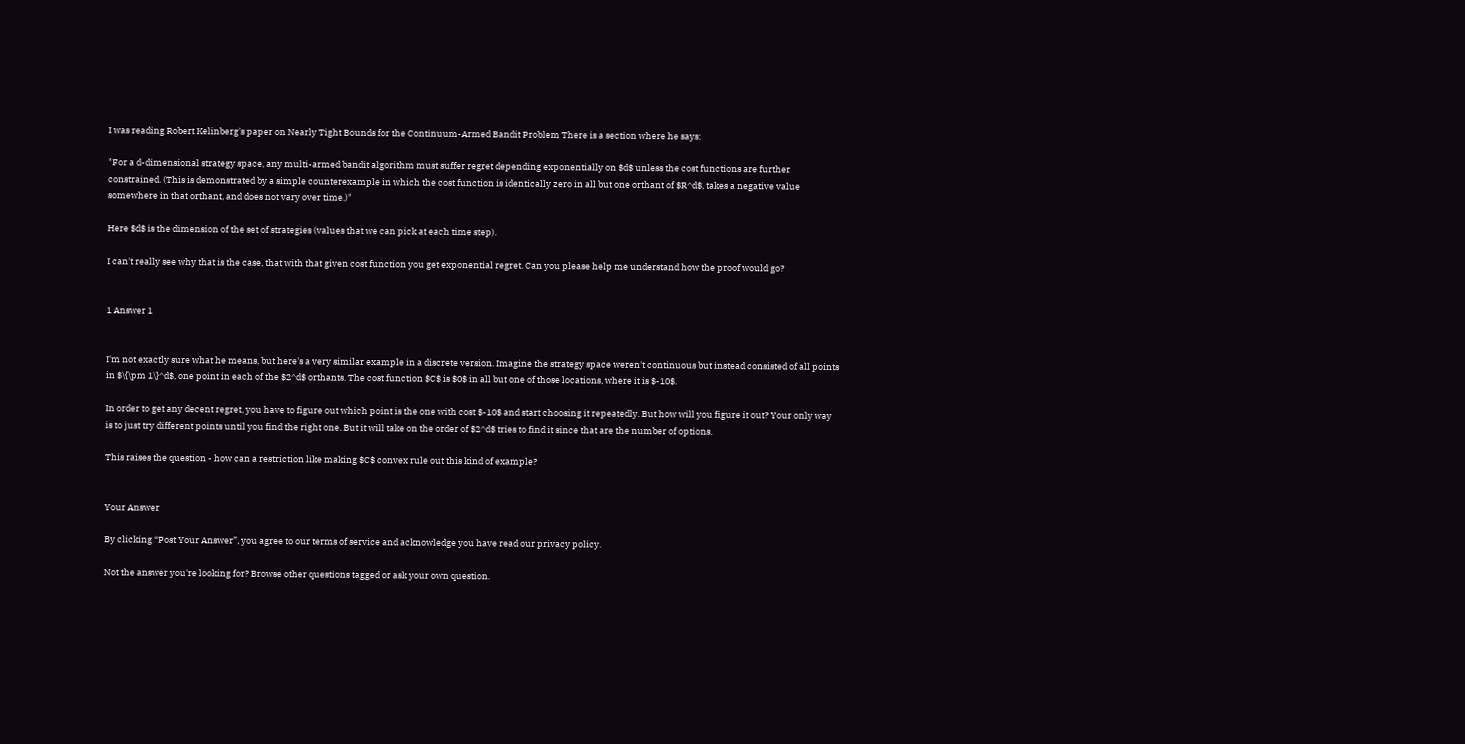I was reading Robert Kelinberg's paper on Nearly Tight Bounds for the Continuum-Armed Bandit Problem There is a section where he says:

"For a d-dimensional strategy space, any multi-armed bandit algorithm must suffer regret depending exponentially on $d$ unless the cost functions are further constrained. (This is demonstrated by a simple counterexample in which the cost function is identically zero in all but one orthant of $R^d$, takes a negative value somewhere in that orthant, and does not vary over time.)"

Here $d$ is the dimension of the set of strategies (values that we can pick at each time step).

I can't really see why that is the case, that with that given cost function you get exponential regret. Can you please help me understand how the proof would go?


1 Answer 1


I'm not exactly sure what he means, but here's a very similar example in a discrete version. Imagine the strategy space weren't continuous but instead consisted of all points in $\{\pm 1\}^d$, one point in each of the $2^d$ orthants. The cost function $C$ is $0$ in all but one of those locations, where it is $-10$.

In order to get any decent regret, you have to figure out which point is the one with cost $-10$ and start choosing it repeatedly. But how will you figure it out? Your only way is to just try different points until you find the right one. But it will take on the order of $2^d$ tries to find it since that are the number of options.

This raises the question - how can a restriction like making $C$ convex rule out this kind of example?


Your Answer

By clicking “Post Your Answer”, you agree to our terms of service and acknowledge you have read our privacy policy.

Not the answer you're looking for? Browse other questions tagged or ask your own question.